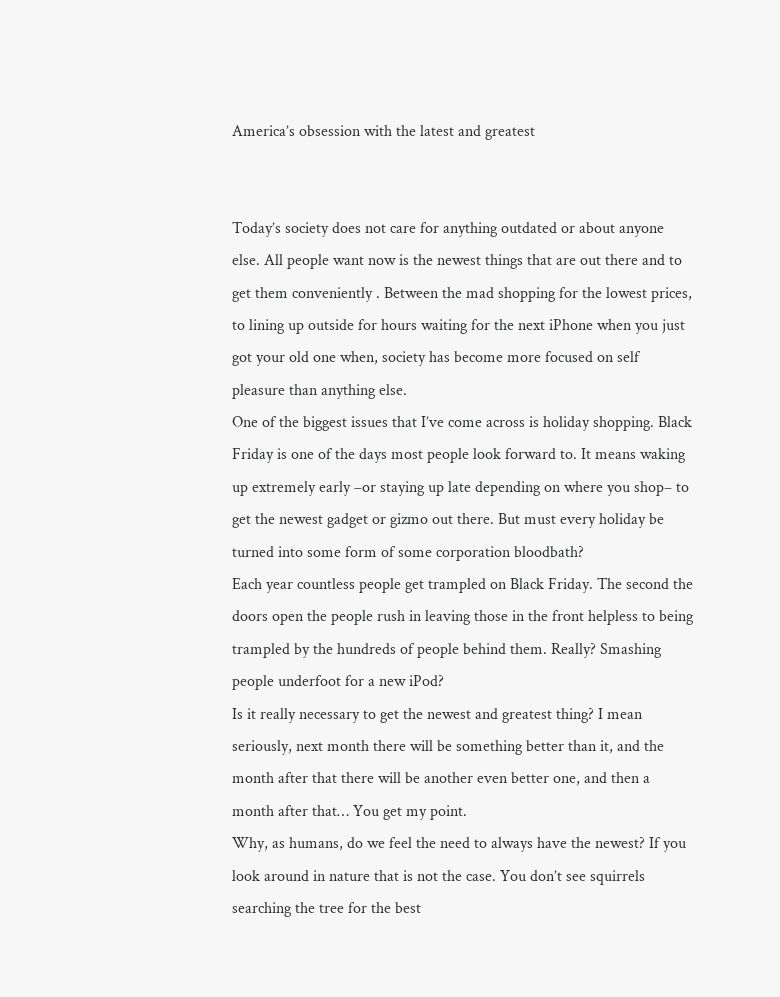America’s obsession with the latest and greatest


Today’s society does not care for anything outdated or about anyone else. All people want now is the newest things that are out there and to get them conveniently . Between the mad shopping for the lowest prices, to lining up outside for hours waiting for the next iPhone when you just got your old one when, society has become more focused on self pleasure than anything else.
One of the biggest issues that I’ve come across is holiday shopping. Black Friday is one of the days most people look forward to. It means waking up extremely early –or staying up late depending on where you shop– to get the newest gadget or gizmo out there. But must every holiday be turned into some form of some corporation bloodbath?
Each year countless people get trampled on Black Friday. The second the doors open the people rush in leaving those in the front helpless to being trampled by the hundreds of people behind them. Really? Smashing people underfoot for a new iPod?
Is it really necessary to get the newest and greatest thing? I mean seriously, next month there will be something better than it, and the month after that there will be another even better one, and then a month after that… You get my point.
Why, as humans, do we feel the need to always have the newest? If you look around in nature that is not the case. You don’t see squirrels searching the tree for the best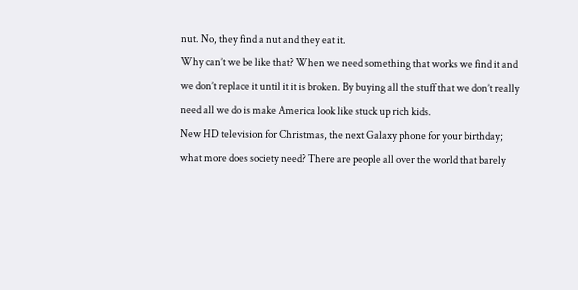nut. No, they find a nut and they eat it.
Why can’t we be like that? When we need something that works we find it and we don’t replace it until it it is broken. By buying all the stuff that we don’t really need all we do is make America look like stuck up rich kids.
New HD television for Christmas, the next Galaxy phone for your birthday; what more does society need? There are people all over the world that barely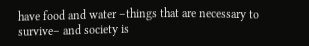have food and water –things that are necessary to survive– and society is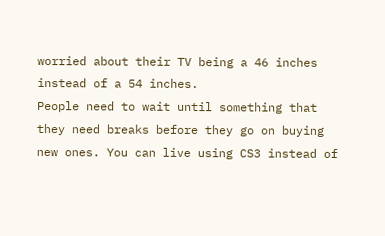worried about their TV being a 46 inches instead of a 54 inches.
People need to wait until something that they need breaks before they go on buying new ones. You can live using CS3 instead of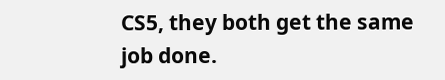CS5, they both get the same job done.